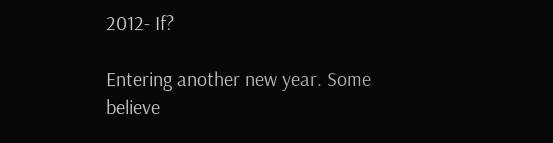2012- If?

Entering another new year. Some believe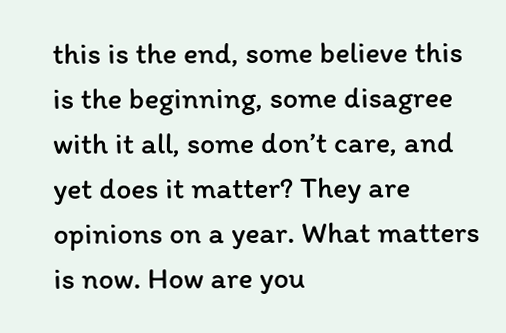this is the end, some believe this is the beginning, some disagree with it all, some don’t care, and yet does it matter? They are opinions on a year. What matters is now. How are you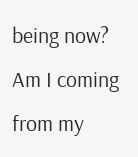being now? Am I coming from my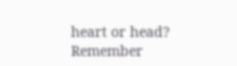heart or head? Remember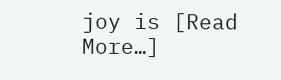joy is [Read More…]